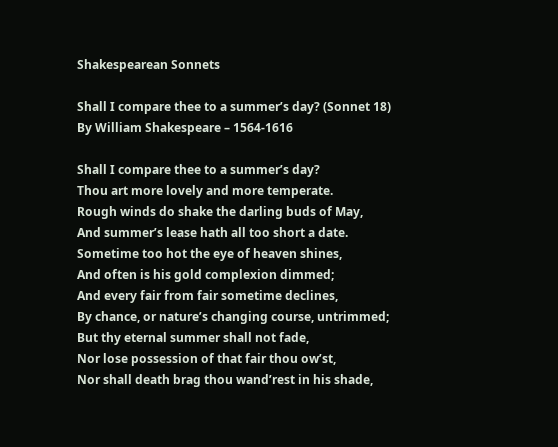Shakespearean Sonnets

Shall I compare thee to a summer’s day? (Sonnet 18)
By William Shakespeare – 1564-1616

Shall I compare thee to a summer’s day?
Thou art more lovely and more temperate.
Rough winds do shake the darling buds of May,
And summer’s lease hath all too short a date.
Sometime too hot the eye of heaven shines,
And often is his gold complexion dimmed;
And every fair from fair sometime declines,
By chance, or nature’s changing course, untrimmed;
But thy eternal summer shall not fade,
Nor lose possession of that fair thou ow’st,
Nor shall death brag thou wand’rest in his shade,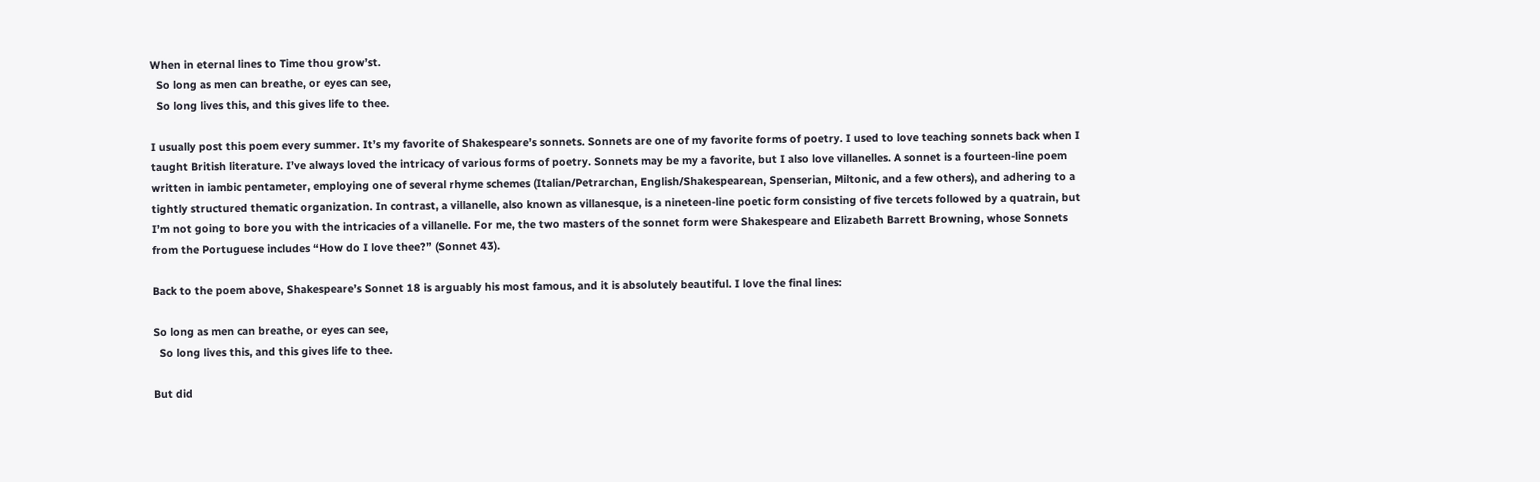When in eternal lines to Time thou grow’st.
  So long as men can breathe, or eyes can see,
  So long lives this, and this gives life to thee.

I usually post this poem every summer. It’s my favorite of Shakespeare’s sonnets. Sonnets are one of my favorite forms of poetry. I used to love teaching sonnets back when I taught British literature. I’ve always loved the intricacy of various forms of poetry. Sonnets may be my a favorite, but I also love villanelles. A sonnet is a fourteen-line poem written in iambic pentameter, employing one of several rhyme schemes (Italian/Petrarchan, English/Shakespearean, Spenserian, Miltonic, and a few others), and adhering to a tightly structured thematic organization. In contrast, a villanelle, also known as villanesque, is a nineteen-line poetic form consisting of five tercets followed by a quatrain, but I’m not going to bore you with the intricacies of a villanelle. For me, the two masters of the sonnet form were Shakespeare and Elizabeth Barrett Browning, whose Sonnets from the Portuguese includes “How do I love thee?” (Sonnet 43).

Back to the poem above, Shakespeare’s Sonnet 18 is arguably his most famous, and it is absolutely beautiful. I love the final lines:

So long as men can breathe, or eyes can see,
  So long lives this, and this gives life to thee.

But did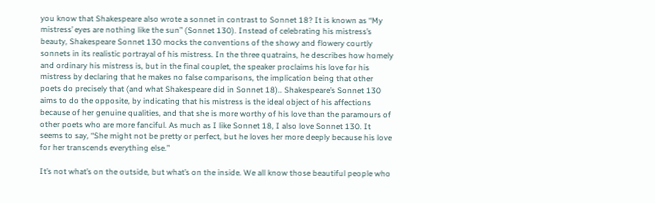you know that Shakespeare also wrote a sonnet in contrast to Sonnet 18? It is known as “My mistress’ eyes are nothing like the sun” (Sonnet 130). Instead of celebrating his mistress’s beauty, Shakespeare Sonnet 130 mocks the conventions of the showy and flowery courtly sonnets in its realistic portrayal of his mistress. In the three quatrains, he describes how homely and ordinary his mistress is, but in the final couplet, the speaker proclaims his love for his mistress by declaring that he makes no false comparisons, the implication being that other poets do precisely that (and what Shakespeare did in Sonnet 18).. Shakespeare’s Sonnet 130 aims to do the opposite, by indicating that his mistress is the ideal object of his affections because of her genuine qualities, and that she is more worthy of his love than the paramours of other poets who are more fanciful. As much as I like Sonnet 18, I also love Sonnet 130. It seems to say, “She might not be pretty or perfect, but he loves her more deeply because his love for her transcends everything else.”

It’s not what’s on the outside, but what’s on the inside. We all know those beautiful people who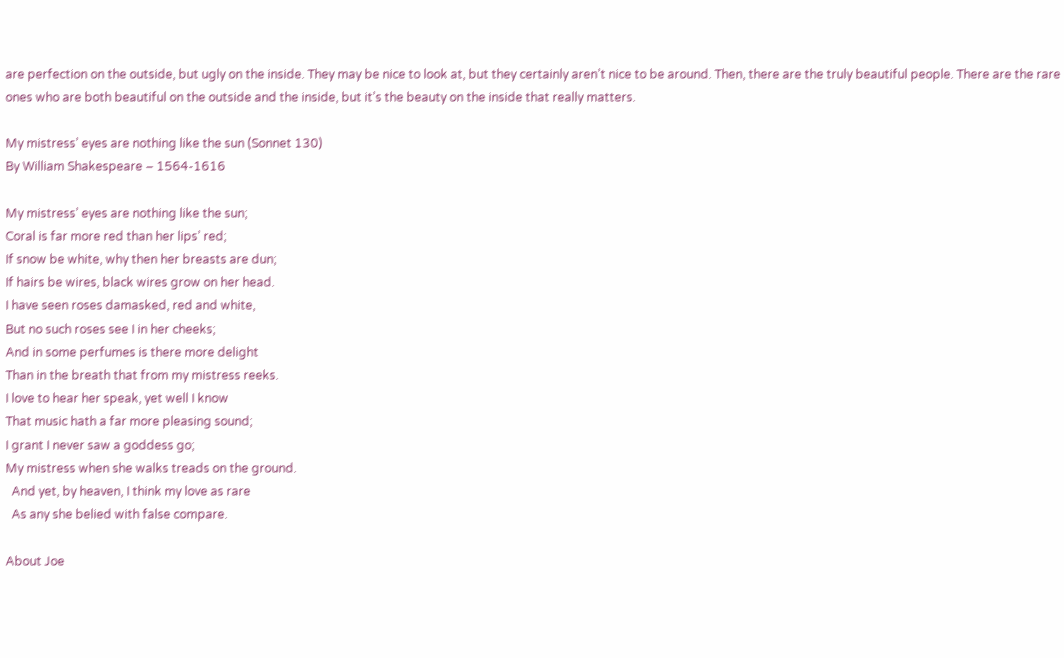are perfection on the outside, but ugly on the inside. They may be nice to look at, but they certainly aren’t nice to be around. Then, there are the truly beautiful people. There are the rare ones who are both beautiful on the outside and the inside, but it’s the beauty on the inside that really matters.

My mistress’ eyes are nothing like the sun (Sonnet 130)
By William Shakespeare – 1564-1616

My mistress’ eyes are nothing like the sun;
Coral is far more red than her lips’ red;
If snow be white, why then her breasts are dun;
If hairs be wires, black wires grow on her head.
I have seen roses damasked, red and white,
But no such roses see I in her cheeks;
And in some perfumes is there more delight
Than in the breath that from my mistress reeks.
I love to hear her speak, yet well I know
That music hath a far more pleasing sound;
I grant I never saw a goddess go;
My mistress when she walks treads on the ground.
  And yet, by heaven, I think my love as rare
  As any she belied with false compare.

About Joe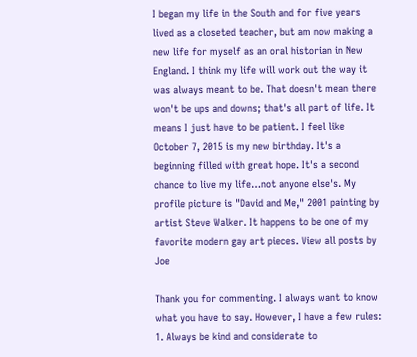I began my life in the South and for five years lived as a closeted teacher, but am now making a new life for myself as an oral historian in New England. I think my life will work out the way it was always meant to be. That doesn't mean there won't be ups and downs; that's all part of life. It means I just have to be patient. I feel like October 7, 2015 is my new birthday. It's a beginning filled with great hope. It's a second chance to live my life…not anyone else's. My profile picture is "David and Me," 2001 painting by artist Steve Walker. It happens to be one of my favorite modern gay art pieces. View all posts by Joe

Thank you for commenting. I always want to know what you have to say. However, I have a few rules: 1. Always be kind and considerate to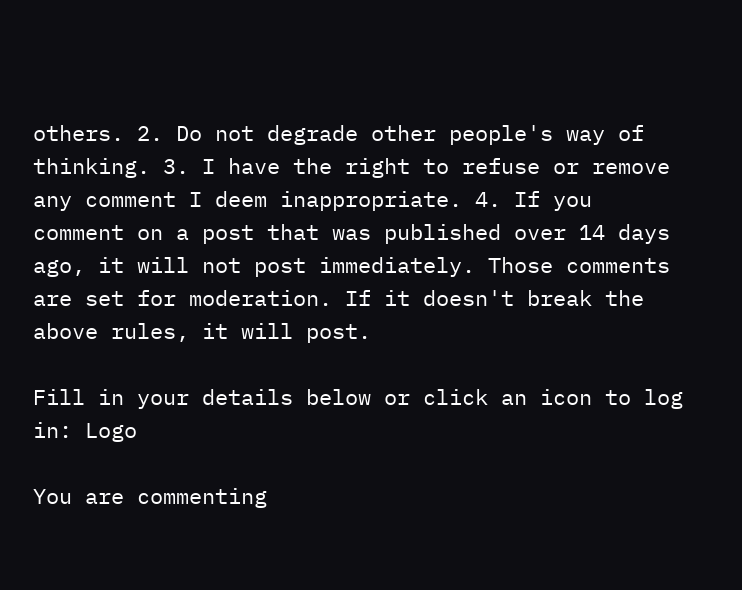others. 2. Do not degrade other people's way of thinking. 3. I have the right to refuse or remove any comment I deem inappropriate. 4. If you comment on a post that was published over 14 days ago, it will not post immediately. Those comments are set for moderation. If it doesn't break the above rules, it will post.

Fill in your details below or click an icon to log in: Logo

You are commenting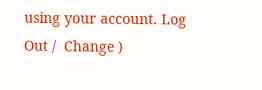using your account. Log Out /  Change )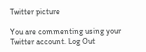Twitter picture

You are commenting using your Twitter account. Log Out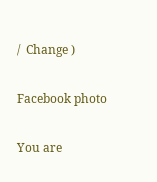/  Change )

Facebook photo

You are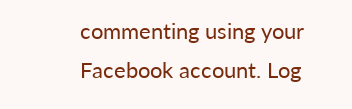commenting using your Facebook account. Log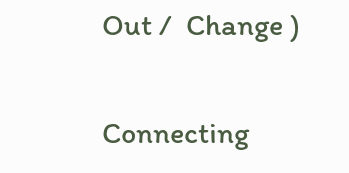Out /  Change )

Connecting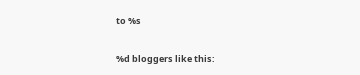to %s

%d bloggers like this: